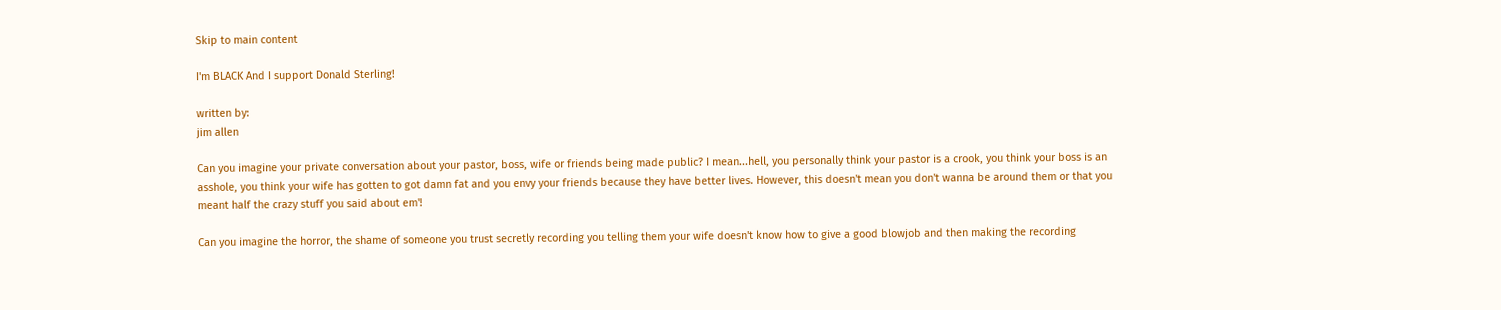Skip to main content

I'm BLACK And I support Donald Sterling!

written by:
jim allen

Can you imagine your private conversation about your pastor, boss, wife or friends being made public? I mean...hell, you personally think your pastor is a crook, you think your boss is an asshole, you think your wife has gotten to got damn fat and you envy your friends because they have better lives. However, this doesn't mean you don't wanna be around them or that you meant half the crazy stuff you said about em'!

Can you imagine the horror, the shame of someone you trust secretly recording you telling them your wife doesn't know how to give a good blowjob and then making the recording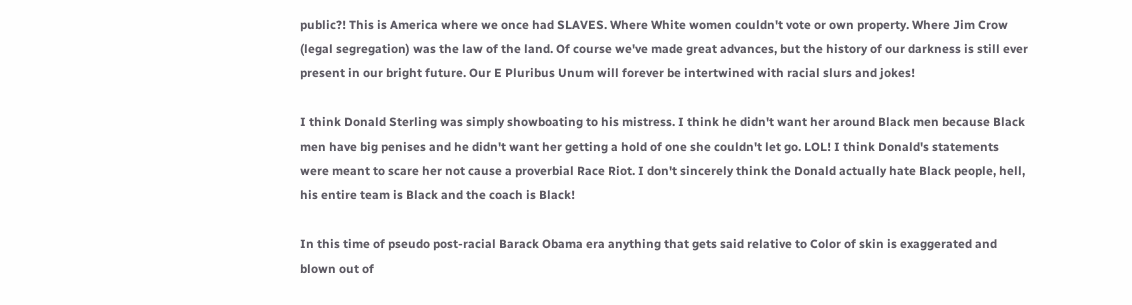public?! This is America where we once had SLAVES. Where White women couldn't vote or own property. Where Jim Crow (legal segregation) was the law of the land. Of course we've made great advances, but the history of our darkness is still ever present in our bright future. Our E Pluribus Unum will forever be intertwined with racial slurs and jokes!

I think Donald Sterling was simply showboating to his mistress. I think he didn't want her around Black men because Black men have big penises and he didn't want her getting a hold of one she couldn't let go. LOL! I think Donald's statements were meant to scare her not cause a proverbial Race Riot. I don't sincerely think the Donald actually hate Black people, hell, his entire team is Black and the coach is Black!

In this time of pseudo post-racial Barack Obama era anything that gets said relative to Color of skin is exaggerated and blown out of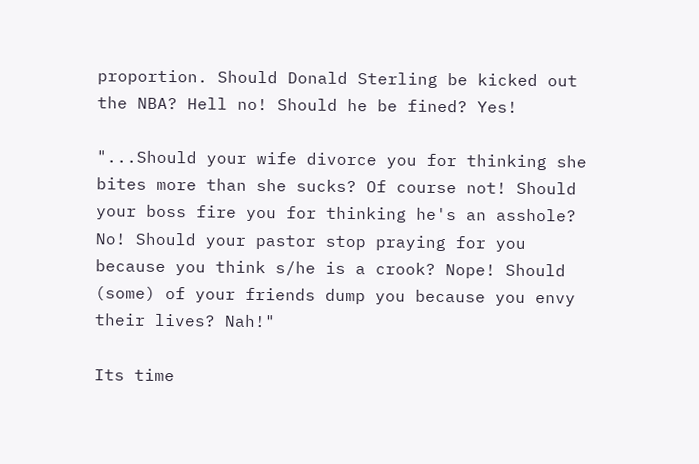proportion. Should Donald Sterling be kicked out the NBA? Hell no! Should he be fined? Yes!

"...Should your wife divorce you for thinking she bites more than she sucks? Of course not! Should your boss fire you for thinking he's an asshole? No! Should your pastor stop praying for you because you think s/he is a crook? Nope! Should (some) of your friends dump you because you envy their lives? Nah!"

Its time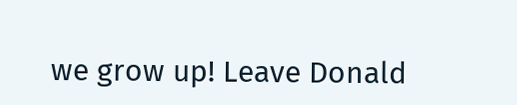we grow up! Leave Donald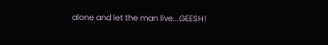alone and let the man live...GEESH!